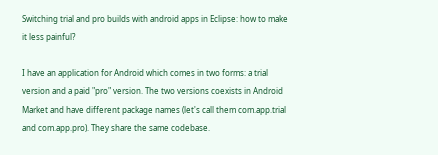Switching trial and pro builds with android apps in Eclipse: how to make it less painful?

I have an application for Android which comes in two forms: a trial version and a paid "pro" version. The two versions coexists in Android Market and have different package names (let's call them com.app.trial and com.app.pro). They share the same codebase.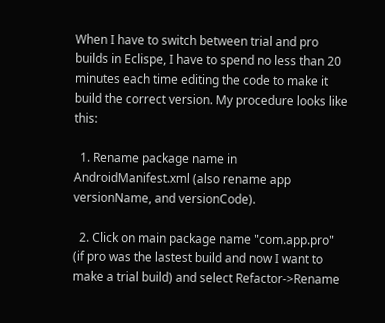When I have to switch between trial and pro builds in Eclispe, I have to spend no less than 20 minutes each time editing the code to make it build the correct version. My procedure looks like this:

  1. Rename package name in AndroidManifest.xml (also rename app versionName, and versionCode).

  2. Click on main package name "com.app.pro" (if pro was the lastest build and now I want to make a trial build) and select Refactor->Rename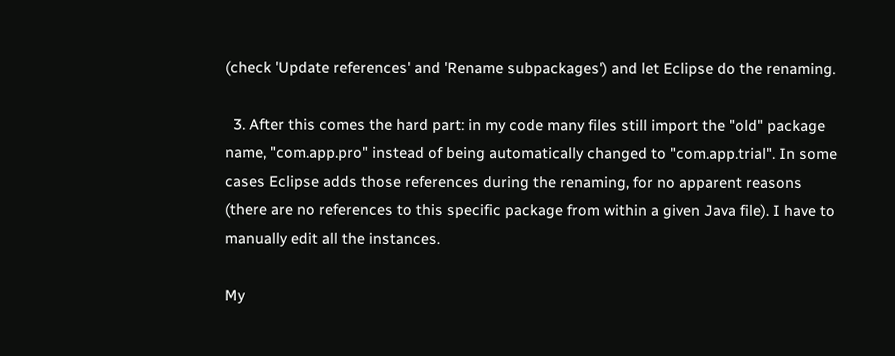(check 'Update references' and 'Rename subpackages') and let Eclipse do the renaming.

  3. After this comes the hard part: in my code many files still import the "old" package name, "com.app.pro" instead of being automatically changed to "com.app.trial". In some cases Eclipse adds those references during the renaming, for no apparent reasons (there are no references to this specific package from within a given Java file). I have to manually edit all the instances.

My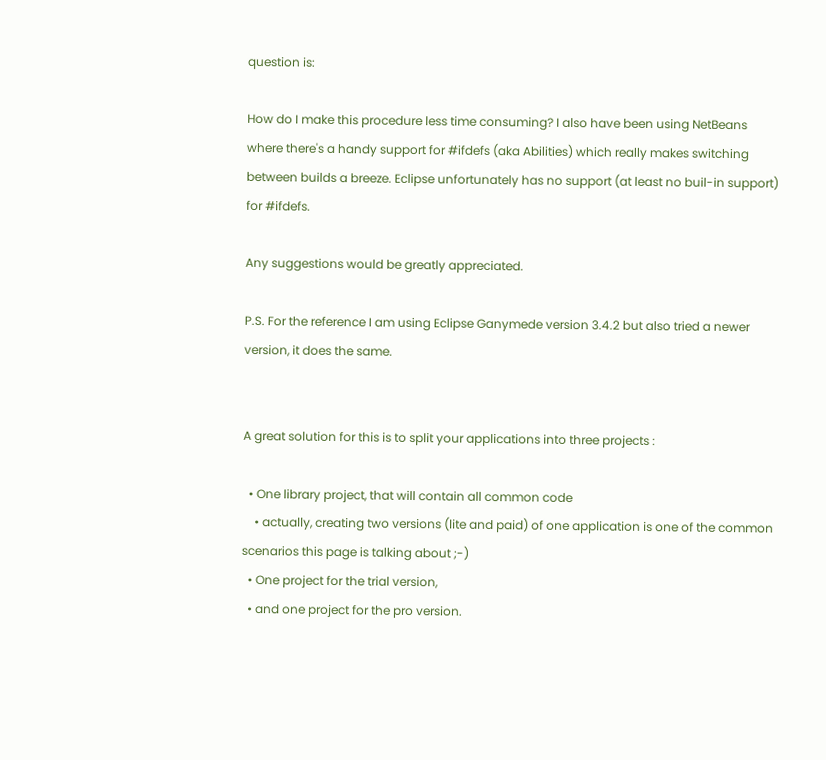question is:

How do I make this procedure less time consuming? I also have been using NetBeans where there's a handy support for #ifdefs (aka Abilities) which really makes switching between builds a breeze. Eclipse unfortunately has no support (at least no buil-in support) for #ifdefs.

Any suggestions would be greatly appreciated.

P.S. For the reference I am using Eclipse Ganymede version 3.4.2 but also tried a newer version, it does the same.


A great solution for this is to split your applications into three projects :

  • One library project, that will contain all common code
    • actually, creating two versions (lite and paid) of one application is one of the common scenarios this page is talking about ;-)
  • One project for the trial version,
  • and one project for the pro version.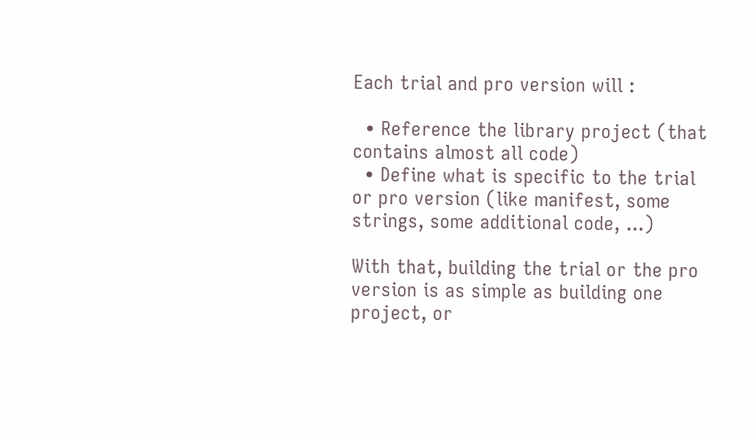Each trial and pro version will :

  • Reference the library project (that contains almost all code)
  • Define what is specific to the trial or pro version (like manifest, some strings, some additional code, ...)

With that, building the trial or the pro version is as simple as building one project, or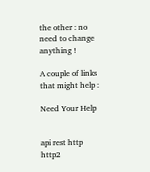the other : no need to change anything !

A couple of links that might help :

Need Your Help


api rest http http2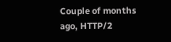Couple of months ago, HTTP/2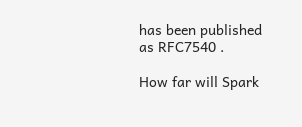has been published as RFC7540 .

How far will Spark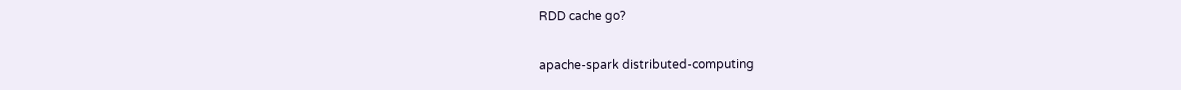RDD cache go?

apache-spark distributed-computing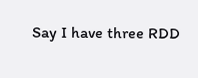Say I have three RDD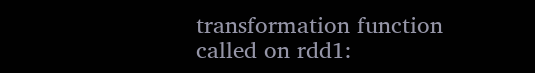transformation function called on rdd1: